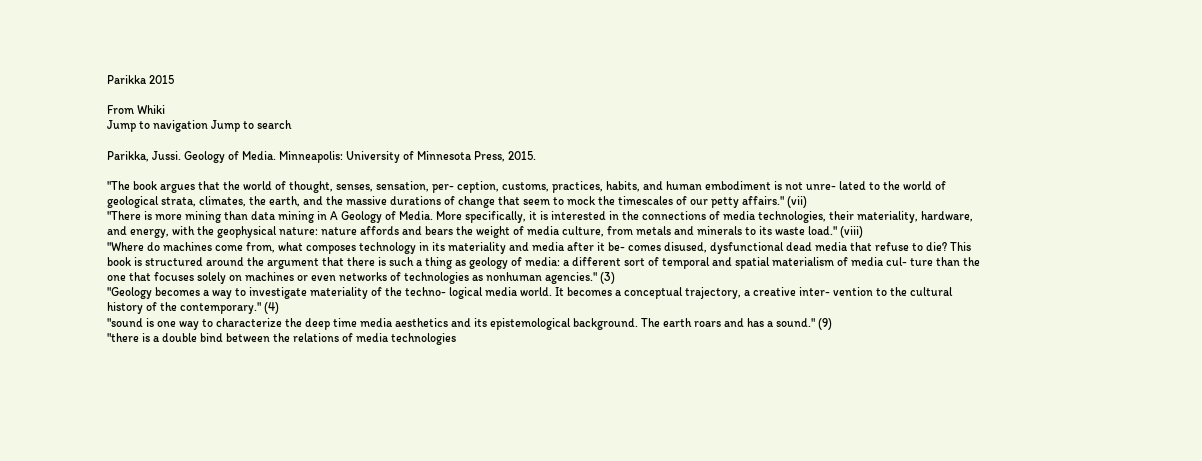Parikka 2015

From Whiki
Jump to navigation Jump to search

Parikka, Jussi. Geology of Media. Minneapolis: University of Minnesota Press, 2015.

"The book argues that the world of thought, senses, sensation, per- ception, customs, practices, habits, and human embodiment is not unre- lated to the world of geological strata, climates, the earth, and the massive durations of change that seem to mock the timescales of our petty affairs." (vii)
"There is more mining than data mining in A Geology of Media. More specifically, it is interested in the connections of media technologies, their materiality, hardware, and energy, with the geophysical nature: nature affords and bears the weight of media culture, from metals and minerals to its waste load." (viii)
"Where do machines come from, what composes technology in its materiality and media after it be- comes disused, dysfunctional dead media that refuse to die? This book is structured around the argument that there is such a thing as geology of media: a different sort of temporal and spatial materialism of media cul- ture than the one that focuses solely on machines or even networks of technologies as nonhuman agencies." (3)
"Geology becomes a way to investigate materiality of the techno- logical media world. It becomes a conceptual trajectory, a creative inter- vention to the cultural history of the contemporary." (4)
"sound is one way to characterize the deep time media aesthetics and its epistemological background. The earth roars and has a sound." (9)
"there is a double bind between the relations of media technologies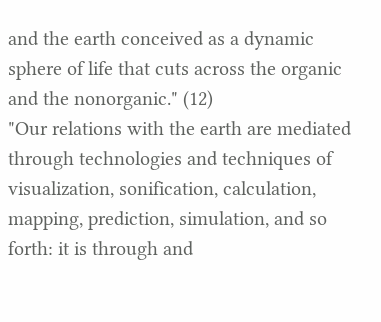and the earth conceived as a dynamic sphere of life that cuts across the organic and the nonorganic." (12)
"Our relations with the earth are mediated through technologies and techniques of visualization, sonification, calculation, mapping, prediction, simulation, and so forth: it is through and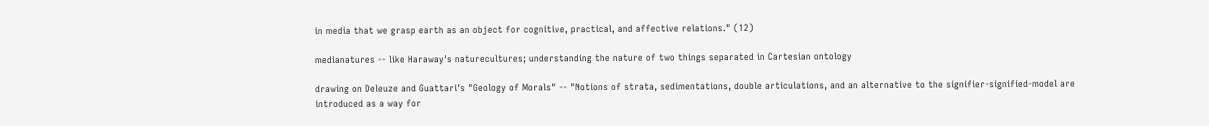in media that we grasp earth as an object for cognitive, practical, and affective relations." (12)

medianatures -- like Haraway's naturecultures; understanding the nature of two things separated in Cartesian ontology

drawing on Deleuze and Guattari's "Geology of Morals" -- "Notions of strata, sedimentations, double articulations, and an alternative to the signifier-signified-model are introduced as a way for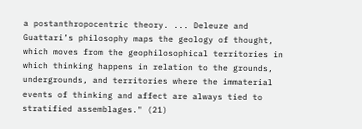a postanthropocentric theory. ... Deleuze and Guattari’s philosophy maps the geology of thought, which moves from the geophilosophical territories in which thinking happens in relation to the grounds, undergrounds, and territories where the immaterial events of thinking and affect are always tied to stratified assemblages." (21)